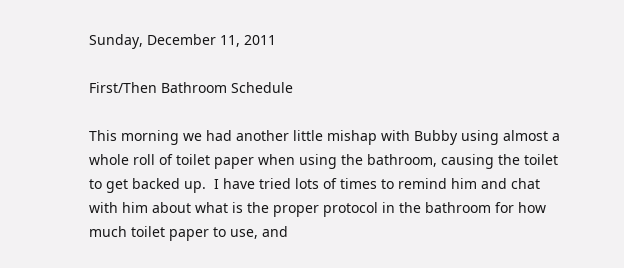Sunday, December 11, 2011

First/Then Bathroom Schedule

This morning we had another little mishap with Bubby using almost a whole roll of toilet paper when using the bathroom, causing the toilet to get backed up.  I have tried lots of times to remind him and chat with him about what is the proper protocol in the bathroom for how much toilet paper to use, and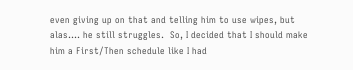even giving up on that and telling him to use wipes, but alas.... he still struggles.  So, I decided that I should make him a First/Then schedule like I had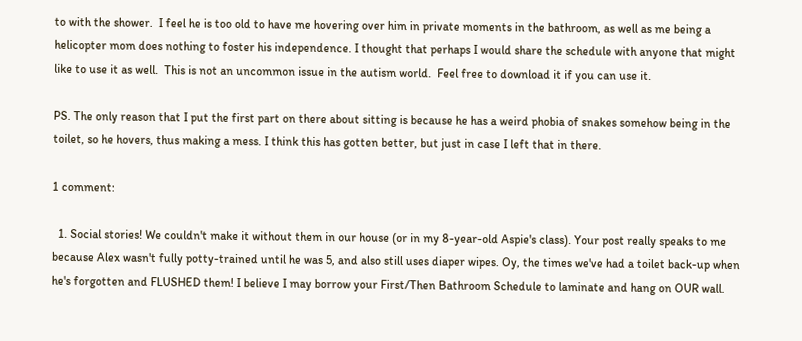to with the shower.  I feel he is too old to have me hovering over him in private moments in the bathroom, as well as me being a helicopter mom does nothing to foster his independence. I thought that perhaps I would share the schedule with anyone that might like to use it as well.  This is not an uncommon issue in the autism world.  Feel free to download it if you can use it.

PS. The only reason that I put the first part on there about sitting is because he has a weird phobia of snakes somehow being in the toilet, so he hovers, thus making a mess. I think this has gotten better, but just in case I left that in there.

1 comment:

  1. Social stories! We couldn't make it without them in our house (or in my 8-year-old Aspie's class). Your post really speaks to me because Alex wasn't fully potty-trained until he was 5, and also still uses diaper wipes. Oy, the times we've had a toilet back-up when he's forgotten and FLUSHED them! I believe I may borrow your First/Then Bathroom Schedule to laminate and hang on OUR wall.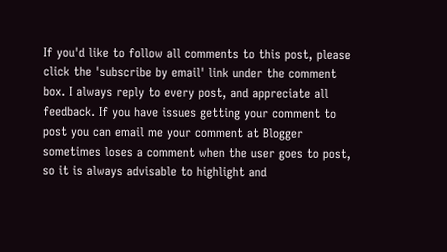If you'd like to follow all comments to this post, please click the 'subscribe by email' link under the comment box. I always reply to every post, and appreciate all feedback. If you have issues getting your comment to post you can email me your comment at Blogger sometimes loses a comment when the user goes to post, so it is always advisable to highlight and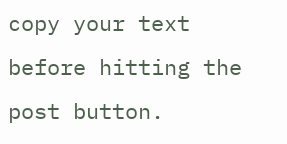copy your text before hitting the post button.